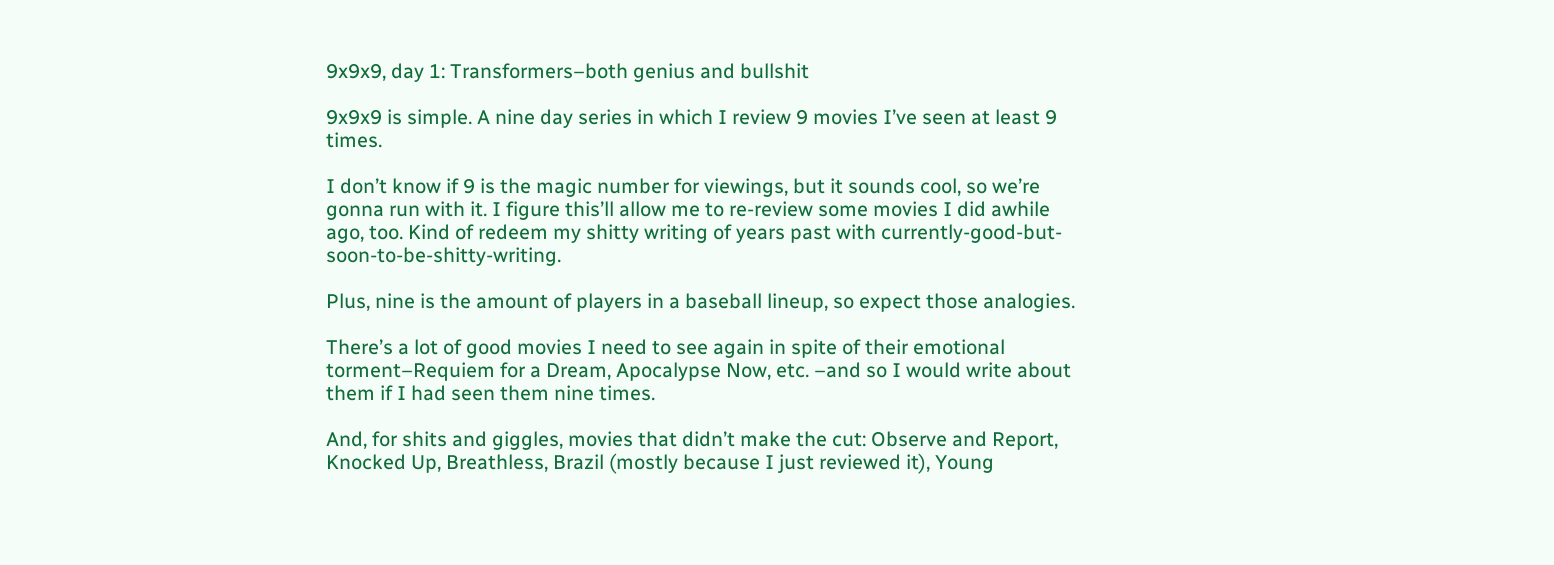9x9x9, day 1: Transformers–both genius and bullshit

9x9x9 is simple. A nine day series in which I review 9 movies I’ve seen at least 9 times.

I don’t know if 9 is the magic number for viewings, but it sounds cool, so we’re gonna run with it. I figure this’ll allow me to re-review some movies I did awhile ago, too. Kind of redeem my shitty writing of years past with currently-good-but-soon-to-be-shitty-writing.

Plus, nine is the amount of players in a baseball lineup, so expect those analogies.

There’s a lot of good movies I need to see again in spite of their emotional torment–Requiem for a Dream, Apocalypse Now, etc. –and so I would write about them if I had seen them nine times.

And, for shits and giggles, movies that didn’t make the cut: Observe and Report, Knocked Up, Breathless, Brazil (mostly because I just reviewed it), Young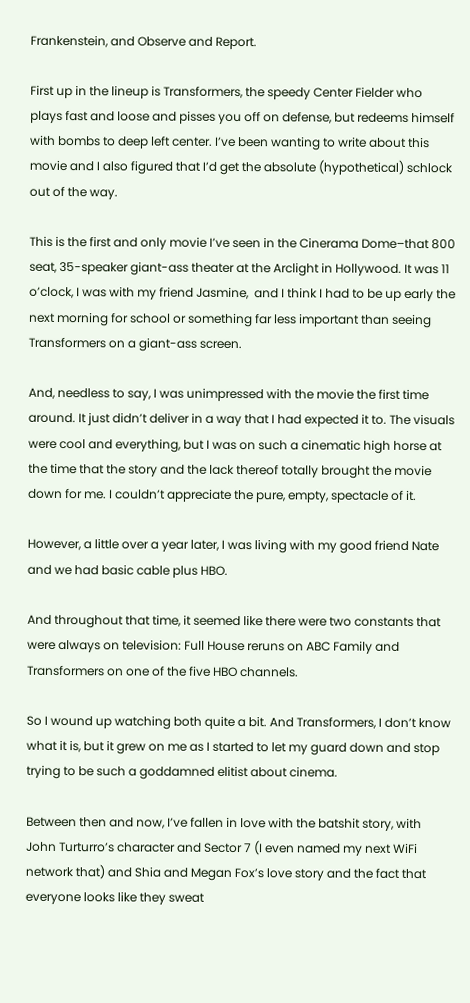Frankenstein, and Observe and Report.

First up in the lineup is Transformers, the speedy Center Fielder who plays fast and loose and pisses you off on defense, but redeems himself with bombs to deep left center. I’ve been wanting to write about this movie and I also figured that I’d get the absolute (hypothetical) schlock out of the way.

This is the first and only movie I’ve seen in the Cinerama Dome–that 800 seat, 35-speaker giant-ass theater at the Arclight in Hollywood. It was 11 o’clock, I was with my friend Jasmine,  and I think I had to be up early the next morning for school or something far less important than seeing Transformers on a giant-ass screen.

And, needless to say, I was unimpressed with the movie the first time around. It just didn’t deliver in a way that I had expected it to. The visuals were cool and everything, but I was on such a cinematic high horse at the time that the story and the lack thereof totally brought the movie down for me. I couldn’t appreciate the pure, empty, spectacle of it.

However, a little over a year later, I was living with my good friend Nate and we had basic cable plus HBO.

And throughout that time, it seemed like there were two constants that were always on television: Full House reruns on ABC Family and Transformers on one of the five HBO channels.

So I wound up watching both quite a bit. And Transformers, I don’t know what it is, but it grew on me as I started to let my guard down and stop trying to be such a goddamned elitist about cinema.

Between then and now, I’ve fallen in love with the batshit story, with John Turturro’s character and Sector 7 (I even named my next WiFi network that) and Shia and Megan Fox’s love story and the fact that everyone looks like they sweat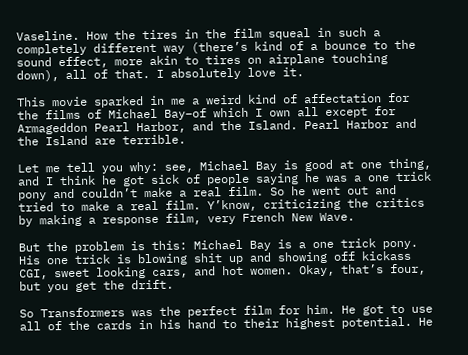Vaseline. How the tires in the film squeal in such a completely different way (there’s kind of a bounce to the sound effect, more akin to tires on airplane touching down), all of that. I absolutely love it.

This movie sparked in me a weird kind of affectation for the films of Michael Bay–of which I own all except for Armageddon Pearl Harbor, and the Island. Pearl Harbor and the Island are terrible.

Let me tell you why: see, Michael Bay is good at one thing, and I think he got sick of people saying he was a one trick pony and couldn’t make a real film. So he went out and tried to make a real film. Y’know, criticizing the critics by making a response film, very French New Wave.

But the problem is this: Michael Bay is a one trick pony. His one trick is blowing shit up and showing off kickass CGI, sweet looking cars, and hot women. Okay, that’s four, but you get the drift.

So Transformers was the perfect film for him. He got to use all of the cards in his hand to their highest potential. He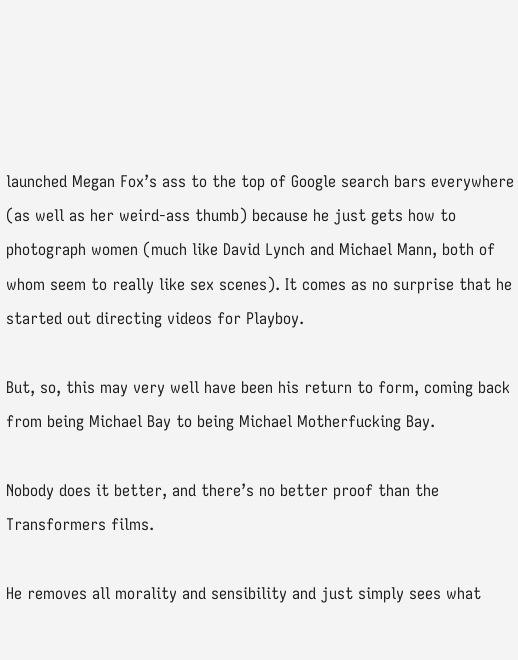launched Megan Fox’s ass to the top of Google search bars everywhere (as well as her weird-ass thumb) because he just gets how to photograph women (much like David Lynch and Michael Mann, both of whom seem to really like sex scenes). It comes as no surprise that he started out directing videos for Playboy.

But, so, this may very well have been his return to form, coming back from being Michael Bay to being Michael Motherfucking Bay.

Nobody does it better, and there’s no better proof than the Transformers films.

He removes all morality and sensibility and just simply sees what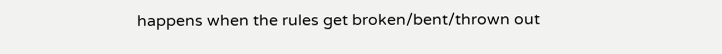happens when the rules get broken/bent/thrown out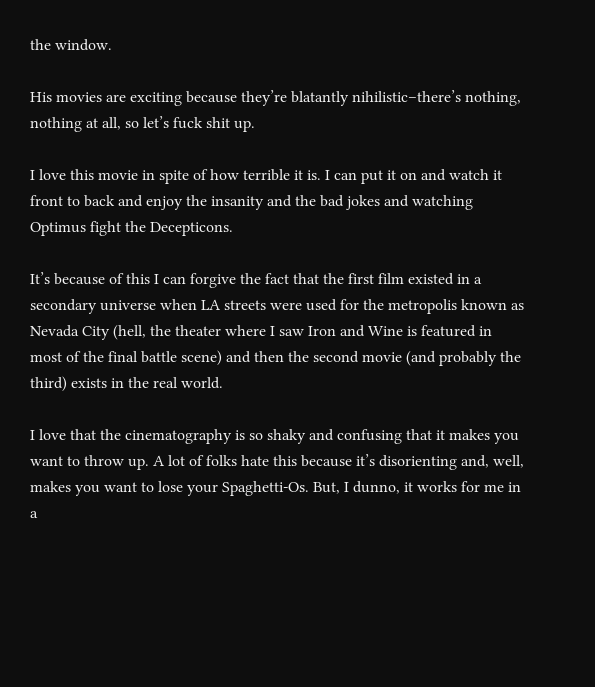the window.

His movies are exciting because they’re blatantly nihilistic–there’s nothing, nothing at all, so let’s fuck shit up.

I love this movie in spite of how terrible it is. I can put it on and watch it front to back and enjoy the insanity and the bad jokes and watching Optimus fight the Decepticons.

It’s because of this I can forgive the fact that the first film existed in a secondary universe when LA streets were used for the metropolis known as Nevada City (hell, the theater where I saw Iron and Wine is featured in most of the final battle scene) and then the second movie (and probably the third) exists in the real world.

I love that the cinematography is so shaky and confusing that it makes you want to throw up. A lot of folks hate this because it’s disorienting and, well, makes you want to lose your Spaghetti-Os. But, I dunno, it works for me in a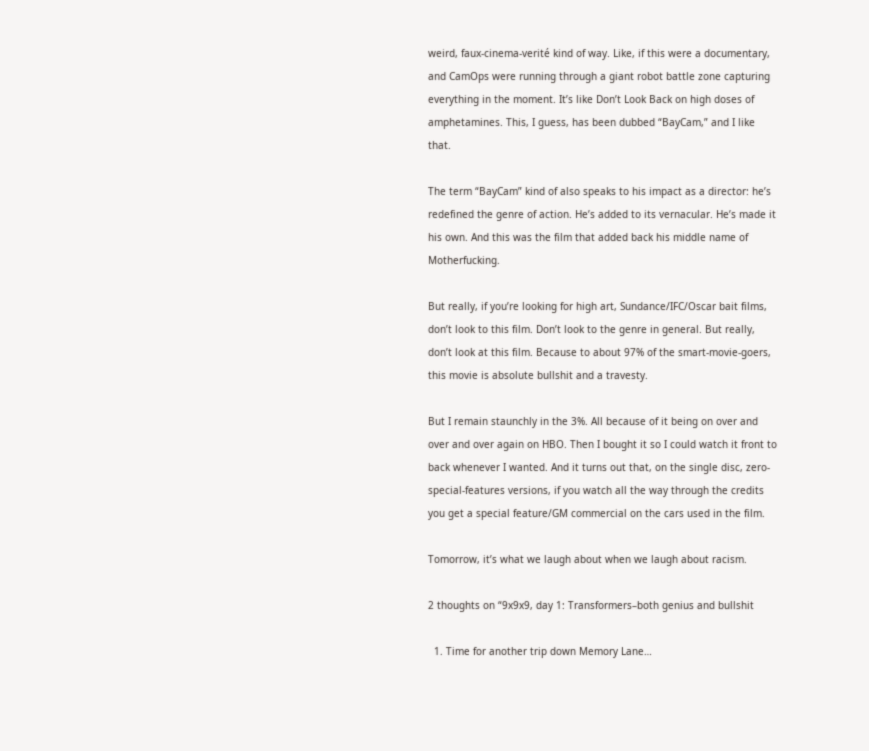weird, faux-cinema-verité kind of way. Like, if this were a documentary, and CamOps were running through a giant robot battle zone capturing everything in the moment. It’s like Don’t Look Back on high doses of amphetamines. This, I guess, has been dubbed “BayCam,” and I like that.

The term “BayCam” kind of also speaks to his impact as a director: he’s redefined the genre of action. He’s added to its vernacular. He’s made it his own. And this was the film that added back his middle name of Motherfucking.

But really, if you’re looking for high art, Sundance/IFC/Oscar bait films, don’t look to this film. Don’t look to the genre in general. But really, don’t look at this film. Because to about 97% of the smart-movie-goers, this movie is absolute bullshit and a travesty.

But I remain staunchly in the 3%. All because of it being on over and over and over again on HBO. Then I bought it so I could watch it front to back whenever I wanted. And it turns out that, on the single disc, zero-special-features versions, if you watch all the way through the credits you get a special feature/GM commercial on the cars used in the film.

Tomorrow, it’s what we laugh about when we laugh about racism.

2 thoughts on “9x9x9, day 1: Transformers–both genius and bullshit

  1. Time for another trip down Memory Lane…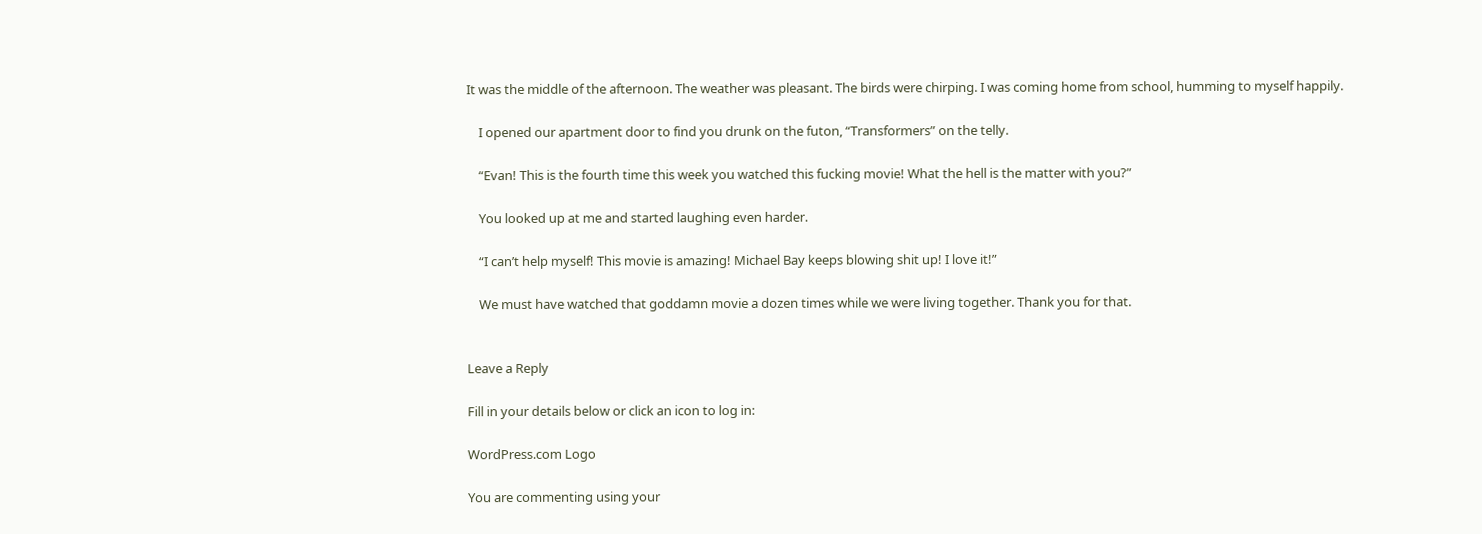It was the middle of the afternoon. The weather was pleasant. The birds were chirping. I was coming home from school, humming to myself happily.

    I opened our apartment door to find you drunk on the futon, “Transformers” on the telly.

    “Evan! This is the fourth time this week you watched this fucking movie! What the hell is the matter with you?”

    You looked up at me and started laughing even harder.

    “I can’t help myself! This movie is amazing! Michael Bay keeps blowing shit up! I love it!”

    We must have watched that goddamn movie a dozen times while we were living together. Thank you for that.


Leave a Reply

Fill in your details below or click an icon to log in:

WordPress.com Logo

You are commenting using your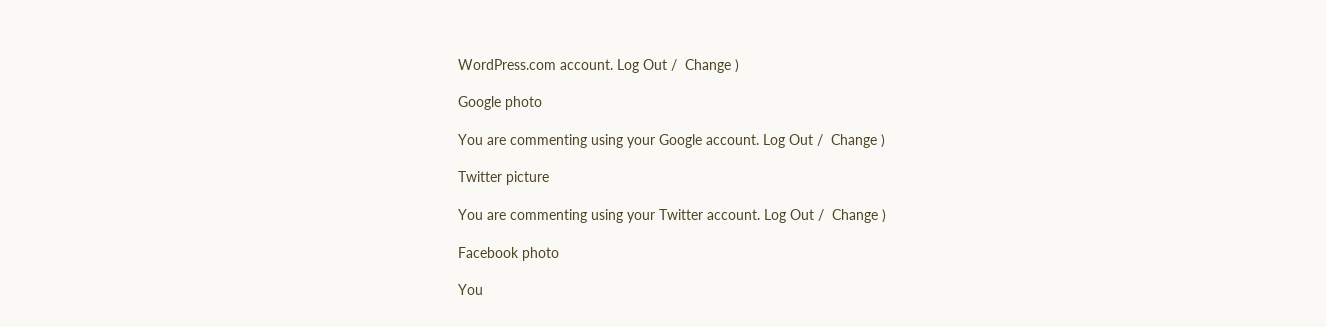WordPress.com account. Log Out /  Change )

Google photo

You are commenting using your Google account. Log Out /  Change )

Twitter picture

You are commenting using your Twitter account. Log Out /  Change )

Facebook photo

You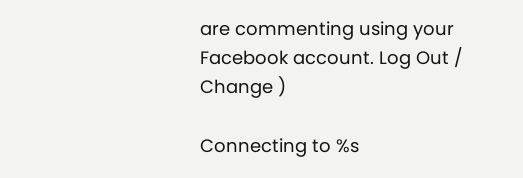are commenting using your Facebook account. Log Out /  Change )

Connecting to %s